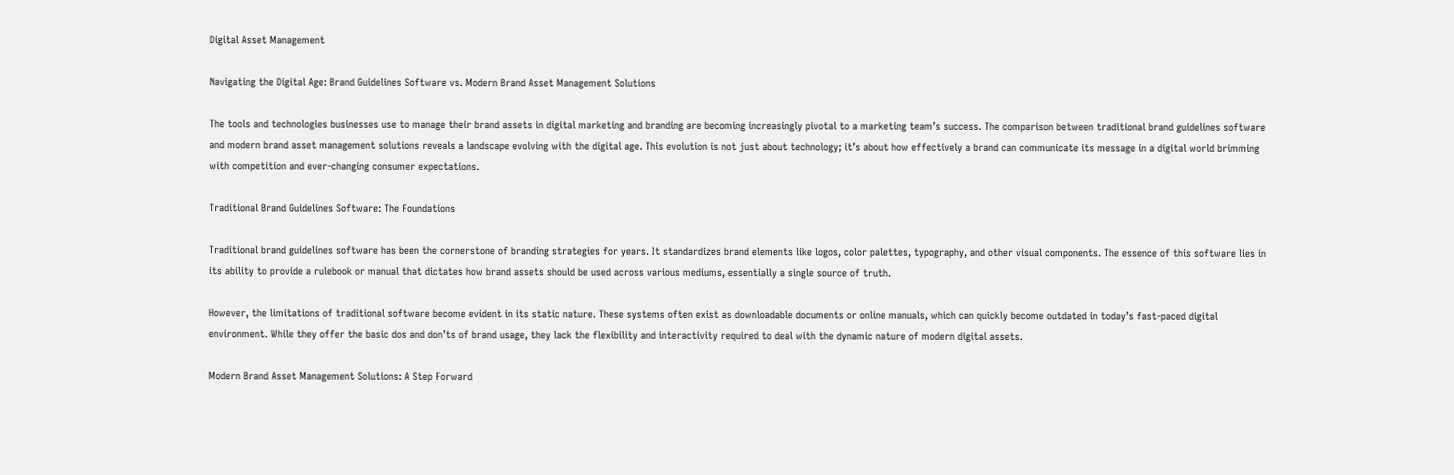Digital Asset Management

Navigating the Digital Age: Brand Guidelines Software vs. Modern Brand Asset Management Solutions

The tools and technologies businesses use to manage their brand assets in digital marketing and branding are becoming increasingly pivotal to a marketing team’s success. The comparison between traditional brand guidelines software and modern brand asset management solutions reveals a landscape evolving with the digital age. This evolution is not just about technology; it’s about how effectively a brand can communicate its message in a digital world brimming with competition and ever-changing consumer expectations.

Traditional Brand Guidelines Software: The Foundations

Traditional brand guidelines software has been the cornerstone of branding strategies for years. It standardizes brand elements like logos, color palettes, typography, and other visual components. The essence of this software lies in its ability to provide a rulebook or manual that dictates how brand assets should be used across various mediums, essentially a single source of truth.

However, the limitations of traditional software become evident in its static nature. These systems often exist as downloadable documents or online manuals, which can quickly become outdated in today’s fast-paced digital environment. While they offer the basic dos and don’ts of brand usage, they lack the flexibility and interactivity required to deal with the dynamic nature of modern digital assets.

Modern Brand Asset Management Solutions: A Step Forward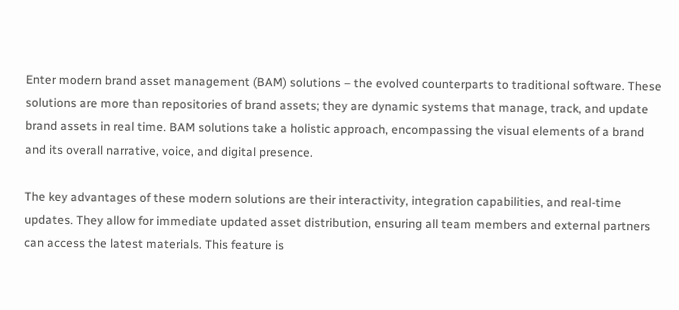Enter modern brand asset management (BAM) solutions – the evolved counterparts to traditional software. These solutions are more than repositories of brand assets; they are dynamic systems that manage, track, and update brand assets in real time. BAM solutions take a holistic approach, encompassing the visual elements of a brand and its overall narrative, voice, and digital presence.

The key advantages of these modern solutions are their interactivity, integration capabilities, and real-time updates. They allow for immediate updated asset distribution, ensuring all team members and external partners can access the latest materials. This feature is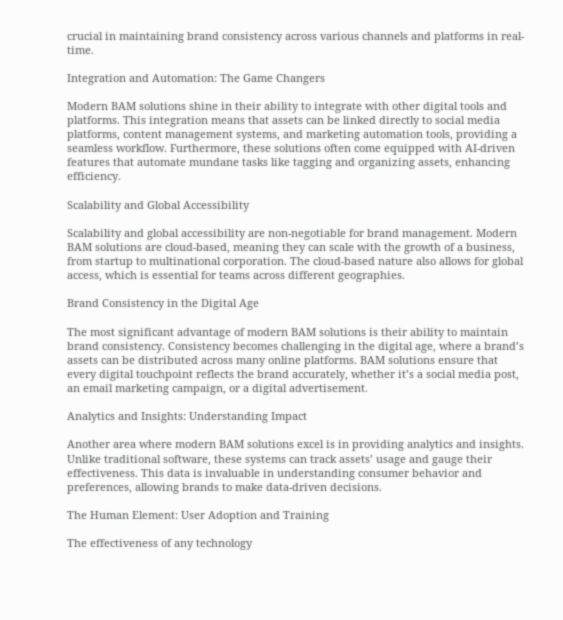crucial in maintaining brand consistency across various channels and platforms in real-time.

Integration and Automation: The Game Changers

Modern BAM solutions shine in their ability to integrate with other digital tools and platforms. This integration means that assets can be linked directly to social media platforms, content management systems, and marketing automation tools, providing a seamless workflow. Furthermore, these solutions often come equipped with AI-driven features that automate mundane tasks like tagging and organizing assets, enhancing efficiency.

Scalability and Global Accessibility

Scalability and global accessibility are non-negotiable for brand management. Modern BAM solutions are cloud-based, meaning they can scale with the growth of a business, from startup to multinational corporation. The cloud-based nature also allows for global access, which is essential for teams across different geographies.

Brand Consistency in the Digital Age

The most significant advantage of modern BAM solutions is their ability to maintain brand consistency. Consistency becomes challenging in the digital age, where a brand’s assets can be distributed across many online platforms. BAM solutions ensure that every digital touchpoint reflects the brand accurately, whether it’s a social media post, an email marketing campaign, or a digital advertisement.

Analytics and Insights: Understanding Impact

Another area where modern BAM solutions excel is in providing analytics and insights. Unlike traditional software, these systems can track assets’ usage and gauge their effectiveness. This data is invaluable in understanding consumer behavior and preferences, allowing brands to make data-driven decisions.

The Human Element: User Adoption and Training

The effectiveness of any technology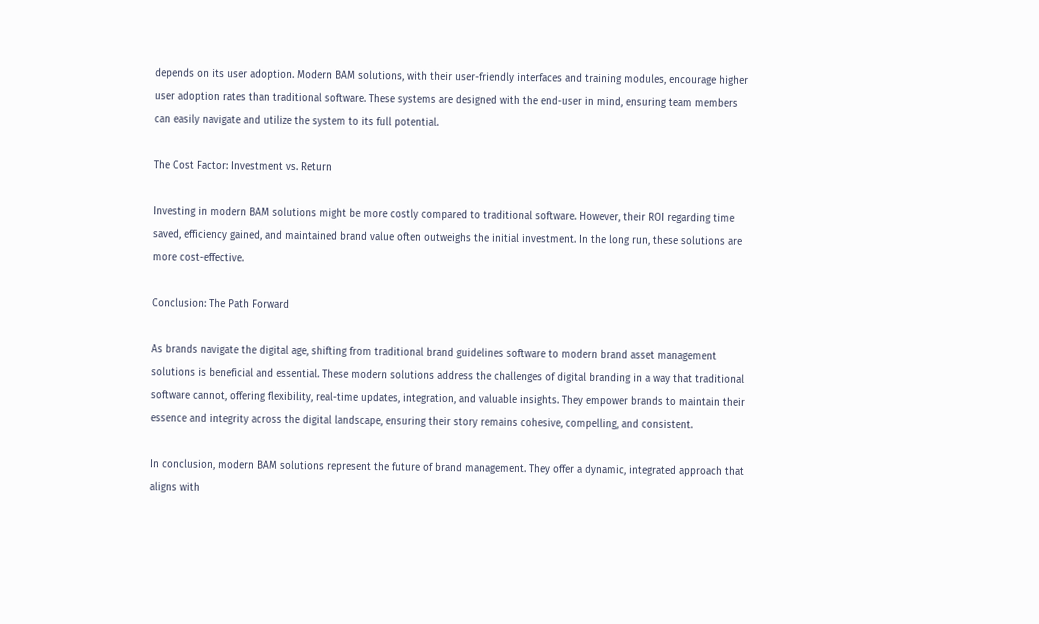depends on its user adoption. Modern BAM solutions, with their user-friendly interfaces and training modules, encourage higher user adoption rates than traditional software. These systems are designed with the end-user in mind, ensuring team members can easily navigate and utilize the system to its full potential.

The Cost Factor: Investment vs. Return

Investing in modern BAM solutions might be more costly compared to traditional software. However, their ROI regarding time saved, efficiency gained, and maintained brand value often outweighs the initial investment. In the long run, these solutions are more cost-effective.

Conclusion: The Path Forward

As brands navigate the digital age, shifting from traditional brand guidelines software to modern brand asset management solutions is beneficial and essential. These modern solutions address the challenges of digital branding in a way that traditional software cannot, offering flexibility, real-time updates, integration, and valuable insights. They empower brands to maintain their essence and integrity across the digital landscape, ensuring their story remains cohesive, compelling, and consistent.

In conclusion, modern BAM solutions represent the future of brand management. They offer a dynamic, integrated approach that aligns with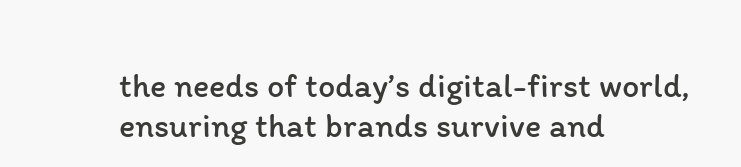the needs of today’s digital-first world, ensuring that brands survive and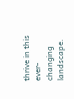thrive in this ever-changing landscape.